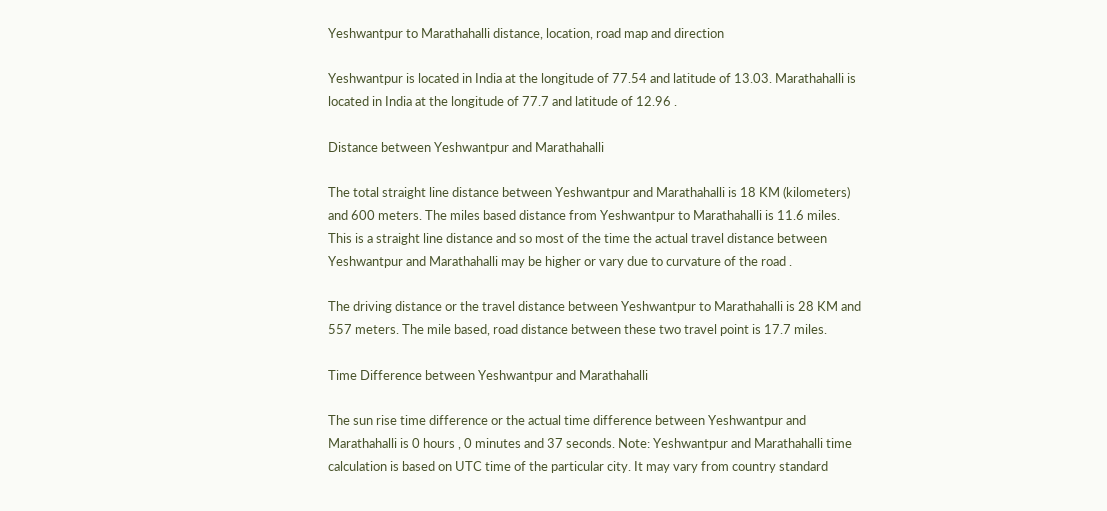Yeshwantpur to Marathahalli distance, location, road map and direction

Yeshwantpur is located in India at the longitude of 77.54 and latitude of 13.03. Marathahalli is located in India at the longitude of 77.7 and latitude of 12.96 .

Distance between Yeshwantpur and Marathahalli

The total straight line distance between Yeshwantpur and Marathahalli is 18 KM (kilometers) and 600 meters. The miles based distance from Yeshwantpur to Marathahalli is 11.6 miles. This is a straight line distance and so most of the time the actual travel distance between Yeshwantpur and Marathahalli may be higher or vary due to curvature of the road .

The driving distance or the travel distance between Yeshwantpur to Marathahalli is 28 KM and 557 meters. The mile based, road distance between these two travel point is 17.7 miles.

Time Difference between Yeshwantpur and Marathahalli

The sun rise time difference or the actual time difference between Yeshwantpur and Marathahalli is 0 hours , 0 minutes and 37 seconds. Note: Yeshwantpur and Marathahalli time calculation is based on UTC time of the particular city. It may vary from country standard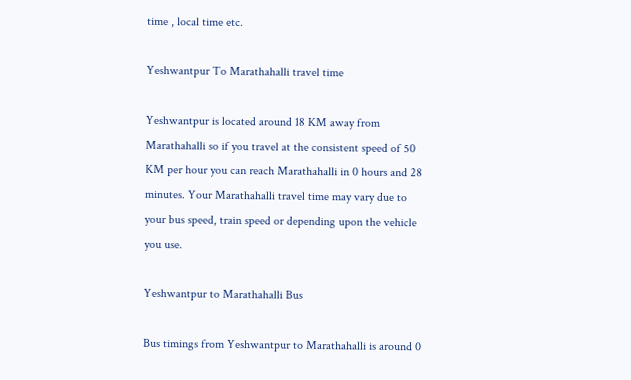time , local time etc.

Yeshwantpur To Marathahalli travel time

Yeshwantpur is located around 18 KM away from Marathahalli so if you travel at the consistent speed of 50 KM per hour you can reach Marathahalli in 0 hours and 28 minutes. Your Marathahalli travel time may vary due to your bus speed, train speed or depending upon the vehicle you use.

Yeshwantpur to Marathahalli Bus

Bus timings from Yeshwantpur to Marathahalli is around 0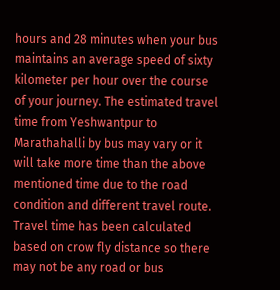hours and 28 minutes when your bus maintains an average speed of sixty kilometer per hour over the course of your journey. The estimated travel time from Yeshwantpur to Marathahalli by bus may vary or it will take more time than the above mentioned time due to the road condition and different travel route. Travel time has been calculated based on crow fly distance so there may not be any road or bus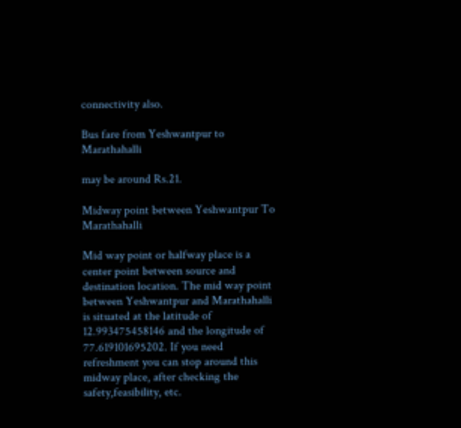connectivity also.

Bus fare from Yeshwantpur to Marathahalli

may be around Rs.21.

Midway point between Yeshwantpur To Marathahalli

Mid way point or halfway place is a center point between source and destination location. The mid way point between Yeshwantpur and Marathahalli is situated at the latitude of 12.993475458146 and the longitude of 77.619101695202. If you need refreshment you can stop around this midway place, after checking the safety,feasibility, etc.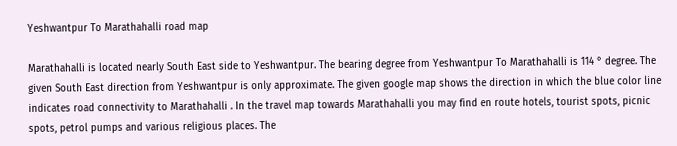Yeshwantpur To Marathahalli road map

Marathahalli is located nearly South East side to Yeshwantpur. The bearing degree from Yeshwantpur To Marathahalli is 114 ° degree. The given South East direction from Yeshwantpur is only approximate. The given google map shows the direction in which the blue color line indicates road connectivity to Marathahalli . In the travel map towards Marathahalli you may find en route hotels, tourist spots, picnic spots, petrol pumps and various religious places. The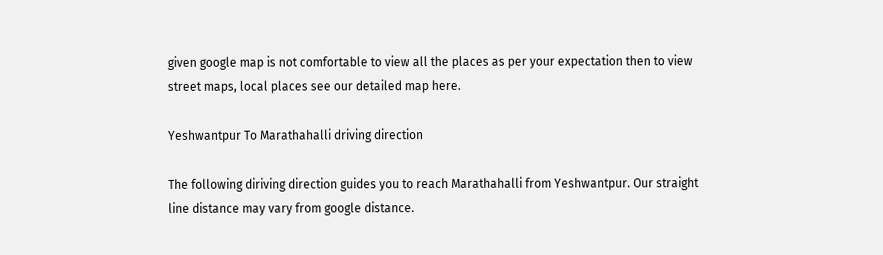given google map is not comfortable to view all the places as per your expectation then to view street maps, local places see our detailed map here.

Yeshwantpur To Marathahalli driving direction

The following diriving direction guides you to reach Marathahalli from Yeshwantpur. Our straight line distance may vary from google distance.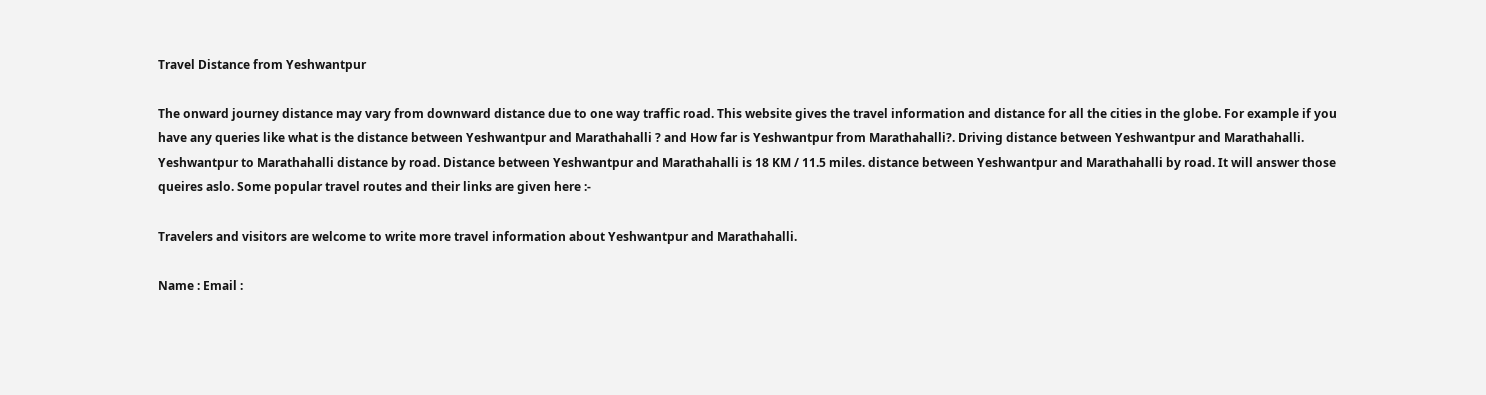Travel Distance from Yeshwantpur

The onward journey distance may vary from downward distance due to one way traffic road. This website gives the travel information and distance for all the cities in the globe. For example if you have any queries like what is the distance between Yeshwantpur and Marathahalli ? and How far is Yeshwantpur from Marathahalli?. Driving distance between Yeshwantpur and Marathahalli. Yeshwantpur to Marathahalli distance by road. Distance between Yeshwantpur and Marathahalli is 18 KM / 11.5 miles. distance between Yeshwantpur and Marathahalli by road. It will answer those queires aslo. Some popular travel routes and their links are given here :-

Travelers and visitors are welcome to write more travel information about Yeshwantpur and Marathahalli.

Name : Email :